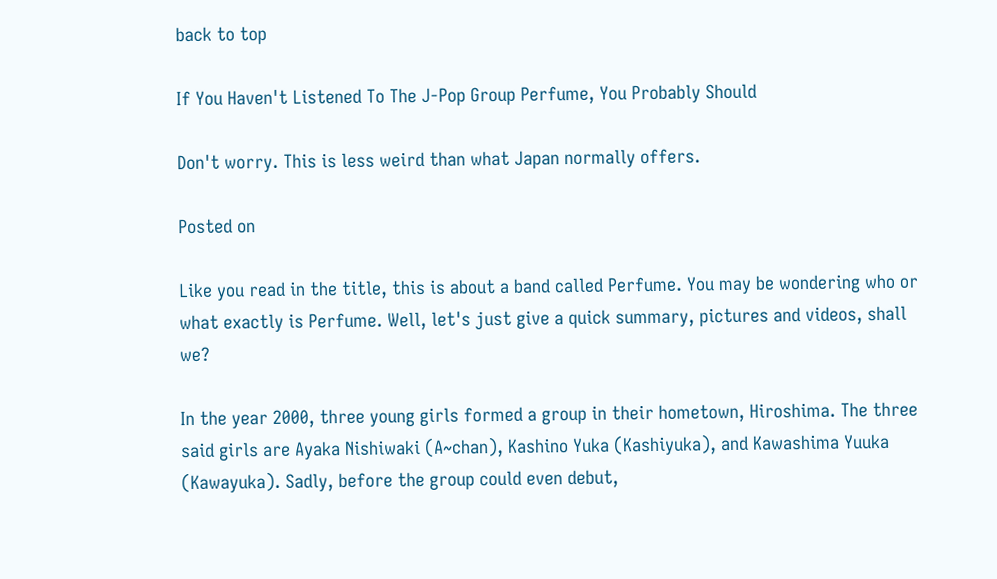back to top

If You Haven't Listened To The J-Pop Group Perfume, You Probably Should

Don't worry. This is less weird than what Japan normally offers.

Posted on

Like you read in the title, this is about a band called Perfume. You may be wondering who or what exactly is Perfume. Well, let's just give a quick summary, pictures and videos, shall we?

In the year 2000, three young girls formed a group in their hometown, Hiroshima. The three said girls are Ayaka Nishiwaki (A~chan), Kashino Yuka (Kashiyuka), and Kawashima Yuuka (Kawayuka). Sadly, before the group could even debut,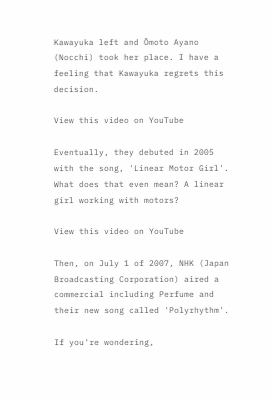Kawayuka left and Ōmoto Ayano (Nocchi) took her place. I have a feeling that Kawayuka regrets this decision.

View this video on YouTube

Eventually, they debuted in 2005 with the song, 'Linear Motor Girl'. What does that even mean? A linear girl working with motors?

View this video on YouTube

Then, on July 1 of 2007, NHK (Japan Broadcasting Corporation) aired a commercial including Perfume and their new song called 'Polyrhythm'.

If you're wondering,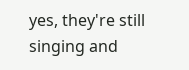yes, they're still singing and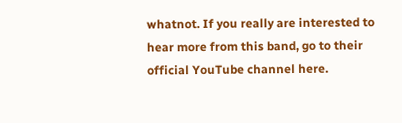whatnot. If you really are interested to hear more from this band, go to their official YouTube channel here.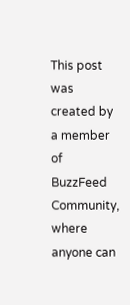This post was created by a member of BuzzFeed Community, where anyone can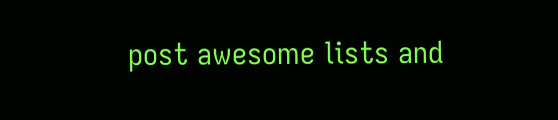post awesome lists and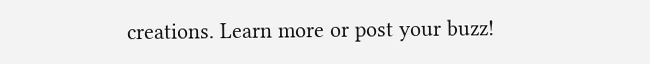creations. Learn more or post your buzz!